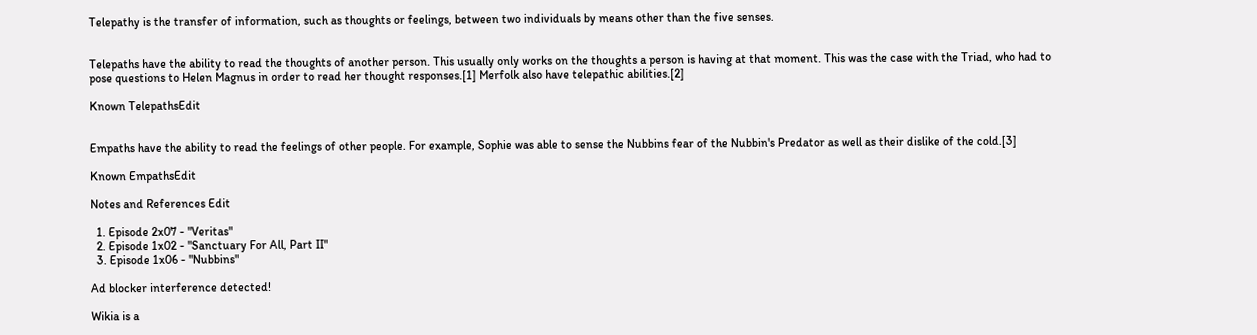Telepathy is the transfer of information, such as thoughts or feelings, between two individuals by means other than the five senses.


Telepaths have the ability to read the thoughts of another person. This usually only works on the thoughts a person is having at that moment. This was the case with the Triad, who had to pose questions to Helen Magnus in order to read her thought responses.[1] Merfolk also have telepathic abilities.[2]

Known TelepathsEdit


Empaths have the ability to read the feelings of other people. For example, Sophie was able to sense the Nubbins fear of the Nubbin's Predator as well as their dislike of the cold.[3]

Known EmpathsEdit

Notes and References Edit

  1. Episode 2x07 - "Veritas"
  2. Episode 1x02 - "Sanctuary For All, Part II"
  3. Episode 1x06 - "Nubbins"

Ad blocker interference detected!

Wikia is a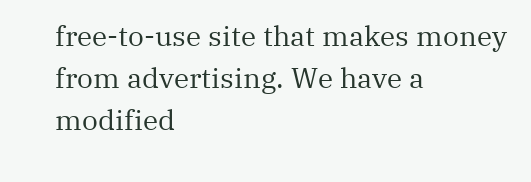free-to-use site that makes money from advertising. We have a modified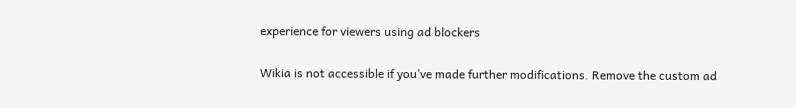experience for viewers using ad blockers

Wikia is not accessible if you’ve made further modifications. Remove the custom ad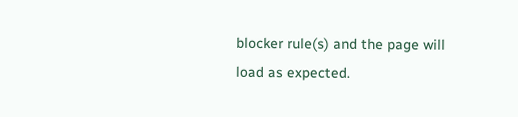blocker rule(s) and the page will load as expected.